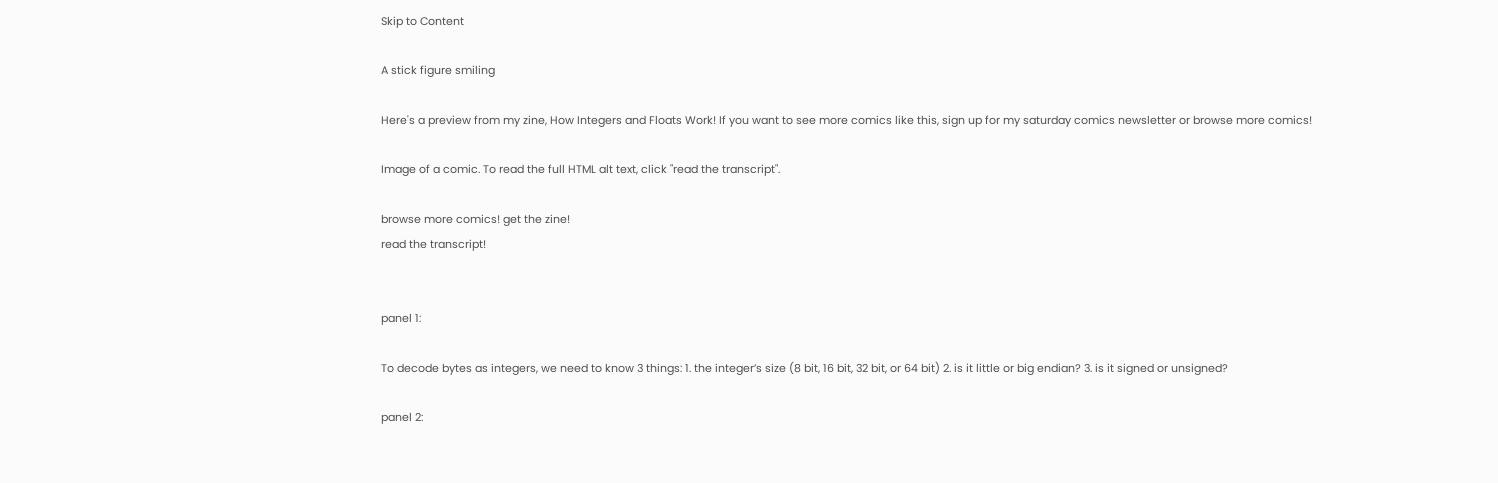Skip to Content

A stick figure smiling

Here's a preview from my zine, How Integers and Floats Work! If you want to see more comics like this, sign up for my saturday comics newsletter or browse more comics!

Image of a comic. To read the full HTML alt text, click "read the transcript".

browse more comics! get the zine!
read the transcript!


panel 1:

To decode bytes as integers, we need to know 3 things: 1. the integer’s size (8 bit, 16 bit, 32 bit, or 64 bit) 2. is it little or big endian? 3. is it signed or unsigned?

panel 2: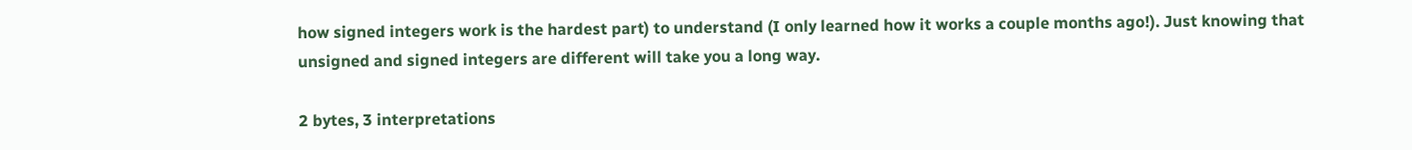how signed integers work is the hardest part) to understand (I only learned how it works a couple months ago!). Just knowing that unsigned and signed integers are different will take you a long way.

2 bytes, 3 interpretations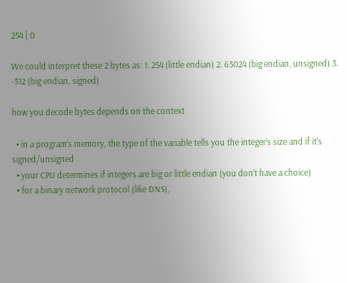254 | 0

We could interpret these 2 bytes as: 1. 254 (little endian) 2. 65024 (big endian, unsigned) 3. -512 (big endian, signed)

how you decode bytes depends on the context

  • in a program’s memory, the type of the variable tells you the integer’s size and if it’s signed/unsigned
  • your CPU determines if integers are big or little endian (you don’t have a choice)
  • for a binary network protocol (like DNS),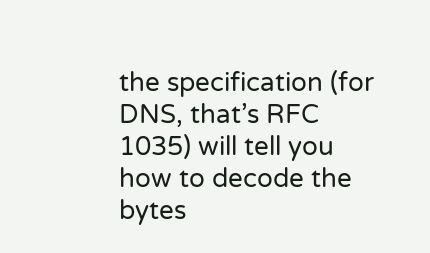the specification (for DNS, that’s RFC 1035) will tell you how to decode the bytes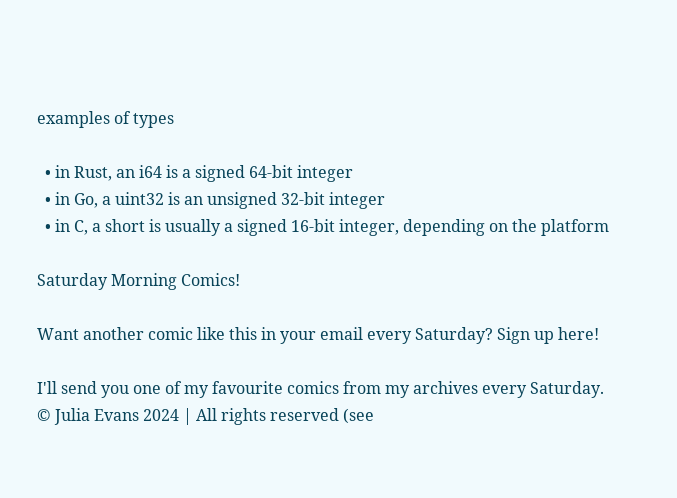examples of types

  • in Rust, an i64 is a signed 64-bit integer
  • in Go, a uint32 is an unsigned 32-bit integer
  • in C, a short is usually a signed 16-bit integer, depending on the platform

Saturday Morning Comics!

Want another comic like this in your email every Saturday? Sign up here!

I'll send you one of my favourite comics from my archives every Saturday.
© Julia Evans 2024 | All rights reserved (see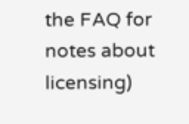the FAQ for notes about licensing)